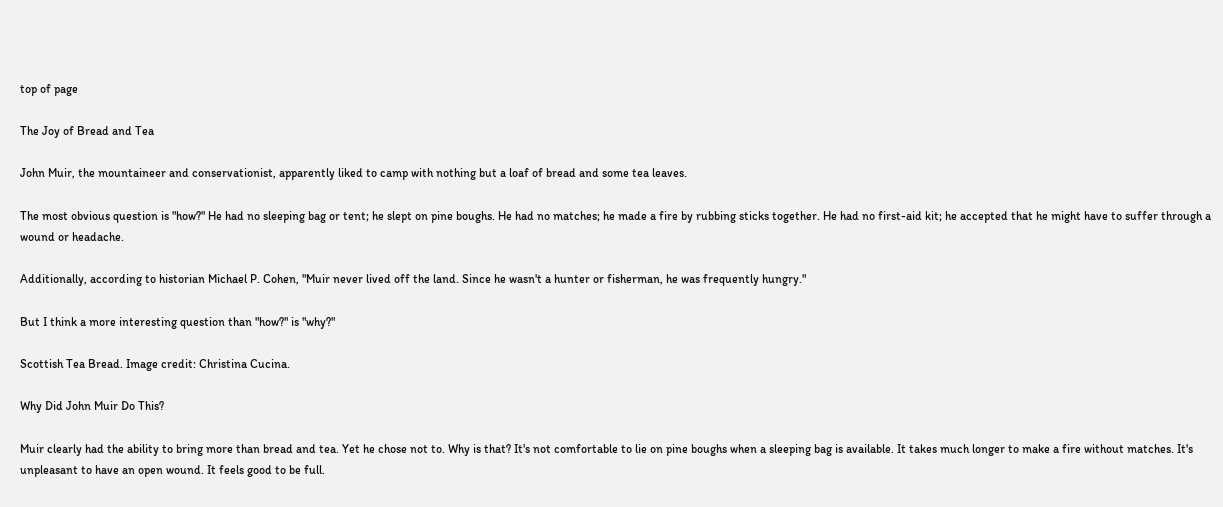top of page

The Joy of Bread and Tea

John Muir, the mountaineer and conservationist, apparently liked to camp with nothing but a loaf of bread and some tea leaves.

The most obvious question is "how?" He had no sleeping bag or tent; he slept on pine boughs. He had no matches; he made a fire by rubbing sticks together. He had no first-aid kit; he accepted that he might have to suffer through a wound or headache.

Additionally, according to historian Michael P. Cohen, "Muir never lived off the land. Since he wasn't a hunter or fisherman, he was frequently hungry."

But I think a more interesting question than "how?" is "why?"

Scottish Tea Bread. Image credit: Christina Cucina.

Why Did John Muir Do This?

Muir clearly had the ability to bring more than bread and tea. Yet he chose not to. Why is that? It's not comfortable to lie on pine boughs when a sleeping bag is available. It takes much longer to make a fire without matches. It's unpleasant to have an open wound. It feels good to be full.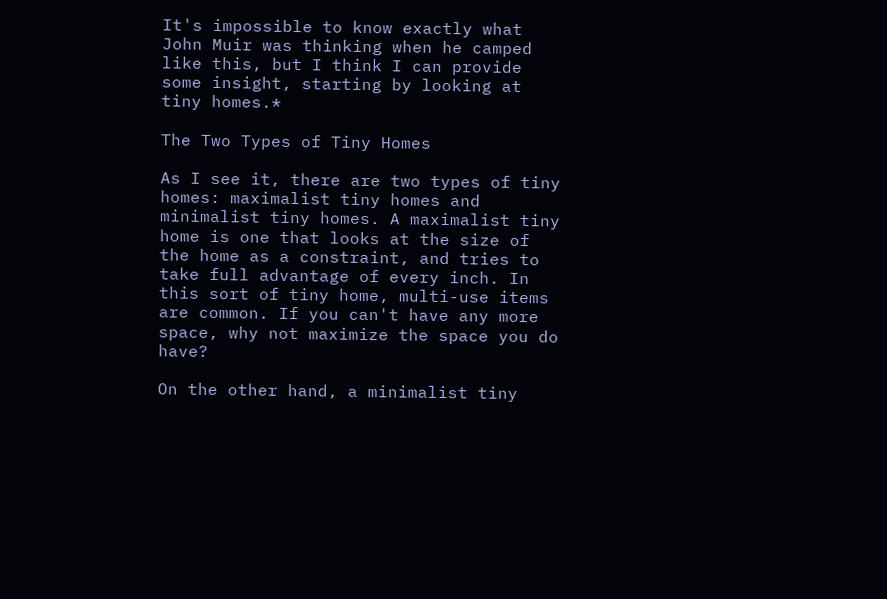It's impossible to know exactly what John Muir was thinking when he camped like this, but I think I can provide some insight, starting by looking at tiny homes.*

The Two Types of Tiny Homes

As I see it, there are two types of tiny homes: maximalist tiny homes and minimalist tiny homes. A maximalist tiny home is one that looks at the size of the home as a constraint, and tries to take full advantage of every inch. In this sort of tiny home, multi-use items are common. If you can't have any more space, why not maximize the space you do have?

On the other hand, a minimalist tiny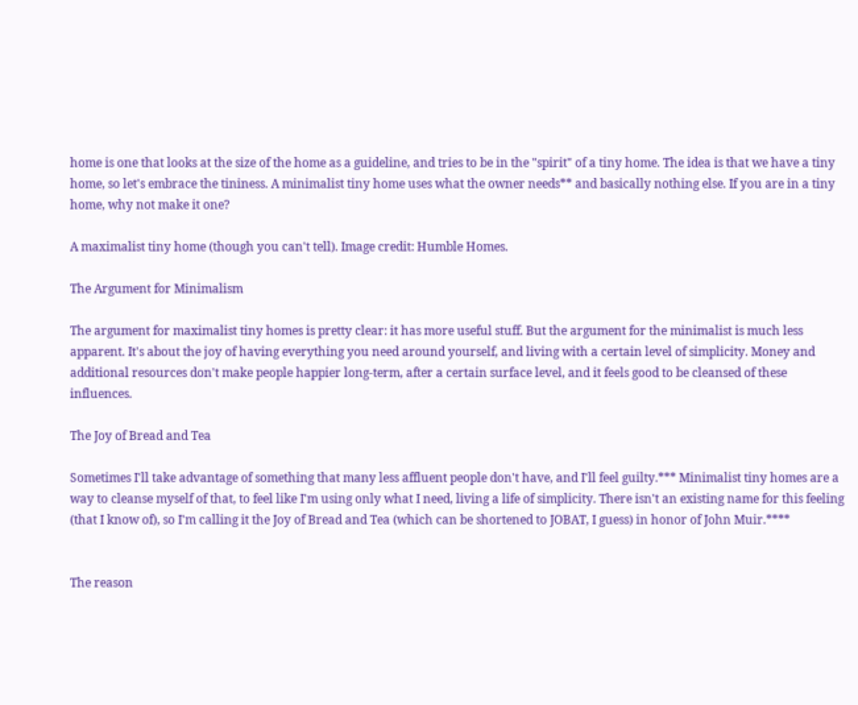home is one that looks at the size of the home as a guideline, and tries to be in the "spirit" of a tiny home. The idea is that we have a tiny home, so let's embrace the tininess. A minimalist tiny home uses what the owner needs** and basically nothing else. If you are in a tiny home, why not make it one?

A maximalist tiny home (though you can't tell). Image credit: Humble Homes.

The Argument for Minimalism

The argument for maximalist tiny homes is pretty clear: it has more useful stuff. But the argument for the minimalist is much less apparent. It's about the joy of having everything you need around yourself, and living with a certain level of simplicity. Money and additional resources don't make people happier long-term, after a certain surface level, and it feels good to be cleansed of these influences.

The Joy of Bread and Tea

Sometimes I'll take advantage of something that many less affluent people don't have, and I'll feel guilty.*** Minimalist tiny homes are a way to cleanse myself of that, to feel like I'm using only what I need, living a life of simplicity. There isn't an existing name for this feeling (that I know of), so I'm calling it the Joy of Bread and Tea (which can be shortened to JOBAT, I guess) in honor of John Muir.****


The reason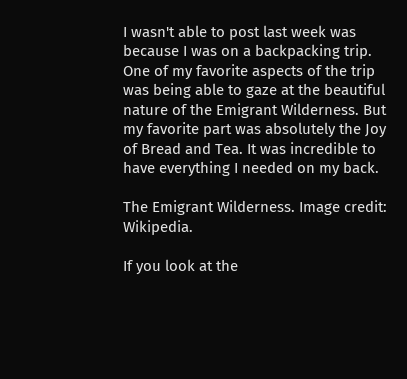I wasn't able to post last week was because I was on a backpacking trip. One of my favorite aspects of the trip was being able to gaze at the beautiful nature of the Emigrant Wilderness. But my favorite part was absolutely the Joy of Bread and Tea. It was incredible to have everything I needed on my back.

The Emigrant Wilderness. Image credit: Wikipedia.

If you look at the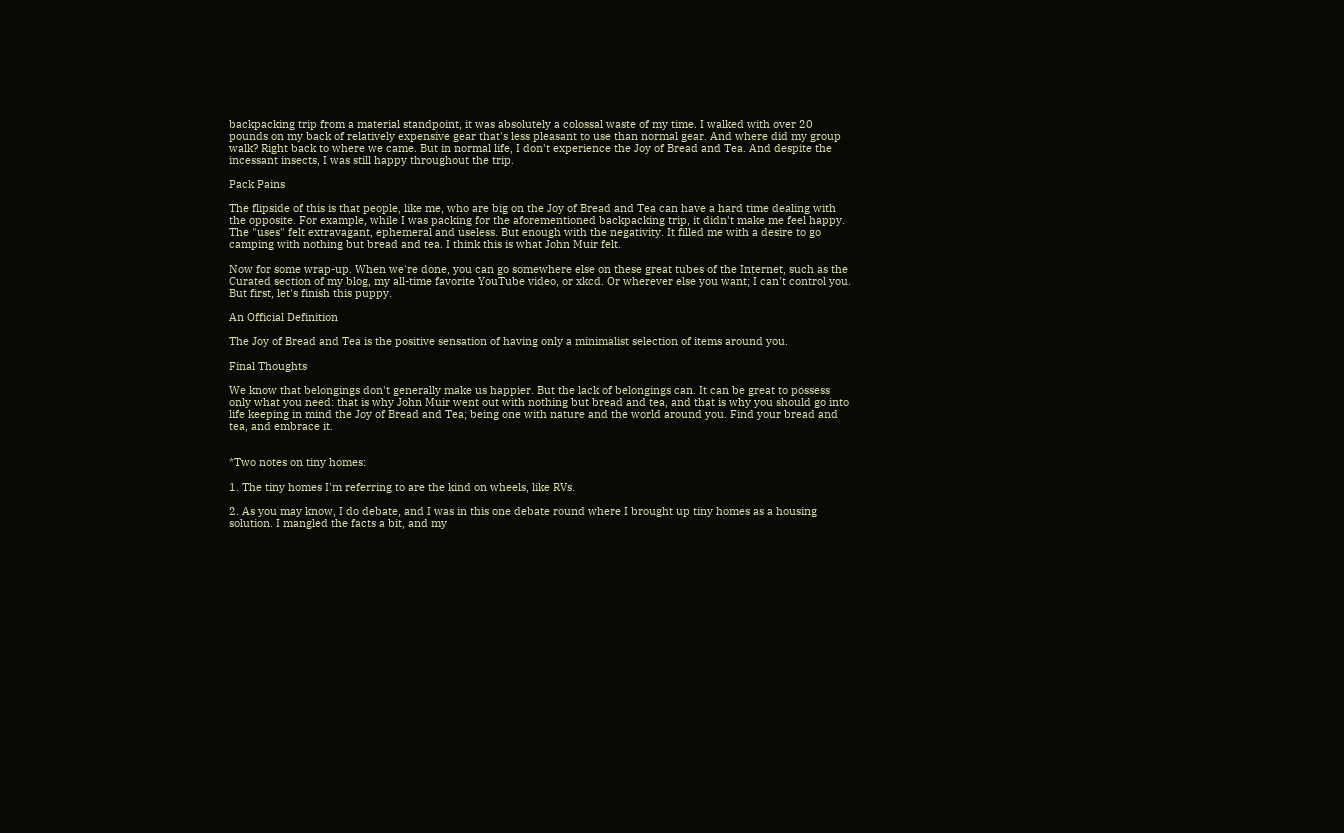backpacking trip from a material standpoint, it was absolutely a colossal waste of my time. I walked with over 20 pounds on my back of relatively expensive gear that's less pleasant to use than normal gear. And where did my group walk? Right back to where we came. But in normal life, I don't experience the Joy of Bread and Tea. And despite the incessant insects, I was still happy throughout the trip.

Pack Pains

The flipside of this is that people, like me, who are big on the Joy of Bread and Tea can have a hard time dealing with the opposite. For example, while I was packing for the aforementioned backpacking trip, it didn't make me feel happy. The "uses" felt extravagant, ephemeral and useless. But enough with the negativity. It filled me with a desire to go camping with nothing but bread and tea. I think this is what John Muir felt.

Now for some wrap-up. When we're done, you can go somewhere else on these great tubes of the Internet, such as the Curated section of my blog, my all-time favorite YouTube video, or xkcd. Or wherever else you want; I can't control you. But first, let's finish this puppy.

An Official Definition

The Joy of Bread and Tea is the positive sensation of having only a minimalist selection of items around you.

Final Thoughts

We know that belongings don't generally make us happier. But the lack of belongings can. It can be great to possess only what you need: that is why John Muir went out with nothing but bread and tea, and that is why you should go into life keeping in mind the Joy of Bread and Tea; being one with nature and the world around you. Find your bread and tea, and embrace it.


*Two notes on tiny homes:

1. The tiny homes I'm referring to are the kind on wheels, like RVs.

2. As you may know, I do debate, and I was in this one debate round where I brought up tiny homes as a housing solution. I mangled the facts a bit, and my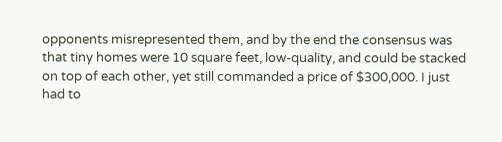opponents misrepresented them, and by the end the consensus was that tiny homes were 10 square feet, low-quality, and could be stacked on top of each other, yet still commanded a price of $300,000. I just had to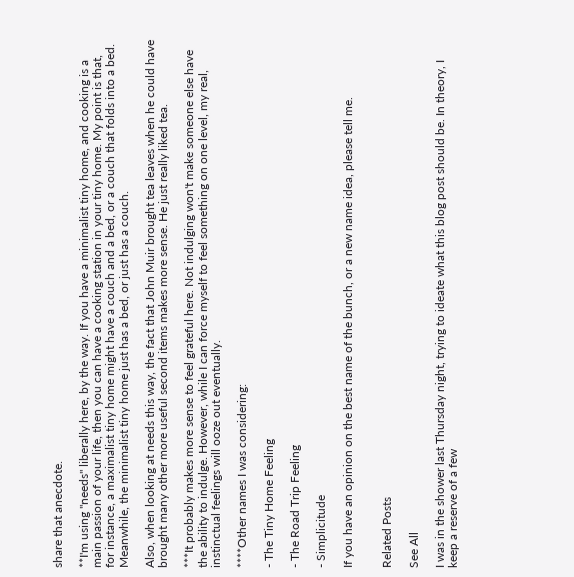share that anecdote.

**I'm using "needs" liberally here, by the way. If you have a minimalist tiny home, and cooking is a main passion of your life, then you can have a cooking station in your tiny home. My point is that, for instance, a maximalist tiny home might have a couch and a bed, or a couch that folds into a bed. Meanwhile, the minimalist tiny home just has a bed, or just has a couch.

Also, when looking at needs this way, the fact that John Muir brought tea leaves when he could have brought many other more useful second items makes more sense. He just really liked tea.

***It probably makes more sense to feel grateful here. Not indulging won't make someone else have the ability to indulge. However, while I can force myself to feel something on one level, my real, instinctual feelings will ooze out eventually.

****Other names I was considering:

- The Tiny Home Feeling

- The Road Trip Feeling

- Simplicitude

If you have an opinion on the best name of the bunch, or a new name idea, please tell me.


Related Posts

See All

I was in the shower last Thursday night, trying to ideate what this blog post should be. In theory, I keep a reserve of a few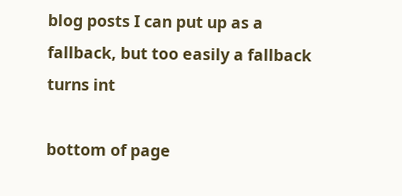blog posts I can put up as a fallback, but too easily a fallback turns int

bottom of page